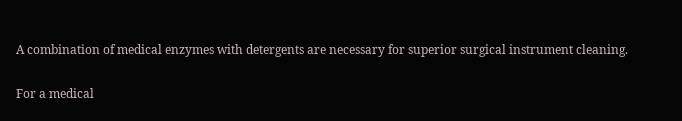A combination of medical enzymes with detergents are necessary for superior surgical instrument cleaning.

For a medical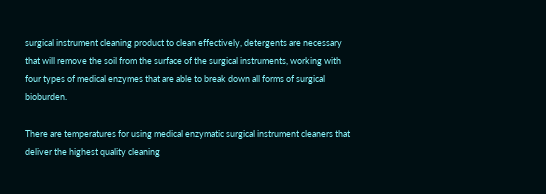surgical instrument cleaning product to clean effectively, detergents are necessary that will remove the soil from the surface of the surgical instruments, working with four types of medical enzymes that are able to break down all forms of surgical bioburden.

There are temperatures for using medical enzymatic surgical instrument cleaners that deliver the highest quality cleaning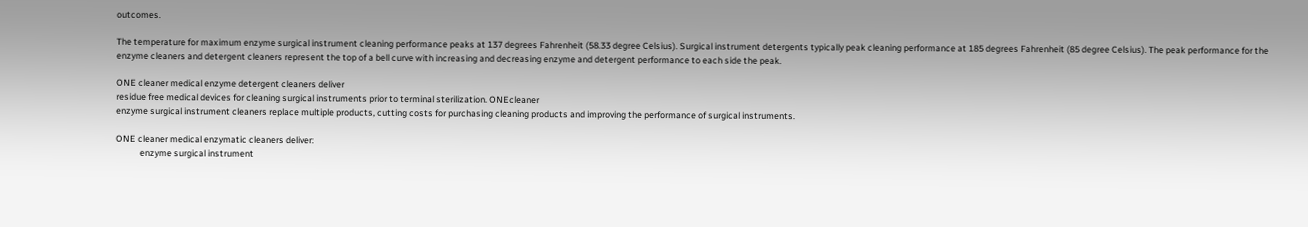outcomes.

The temperature for maximum enzyme surgical instrument cleaning performance peaks at 137 degrees Fahrenheit (58.33 degree Celsius). Surgical instrument detergents typically peak cleaning performance at 185 degrees Fahrenheit (85 degree Celsius). The peak performance for the enzyme cleaners and detergent cleaners represent the top of a bell curve with increasing and decreasing enzyme and detergent performance to each side the peak.

ONE cleaner medical enzyme detergent cleaners deliver
residue free medical devices for cleaning surgical instruments prior to terminal sterilization. ONEcleaner
enzyme surgical instrument cleaners replace multiple products, cutting costs for purchasing cleaning products and improving the performance of surgical instruments.

ONE cleaner medical enzymatic cleaners deliver:
            enzyme surgical instrument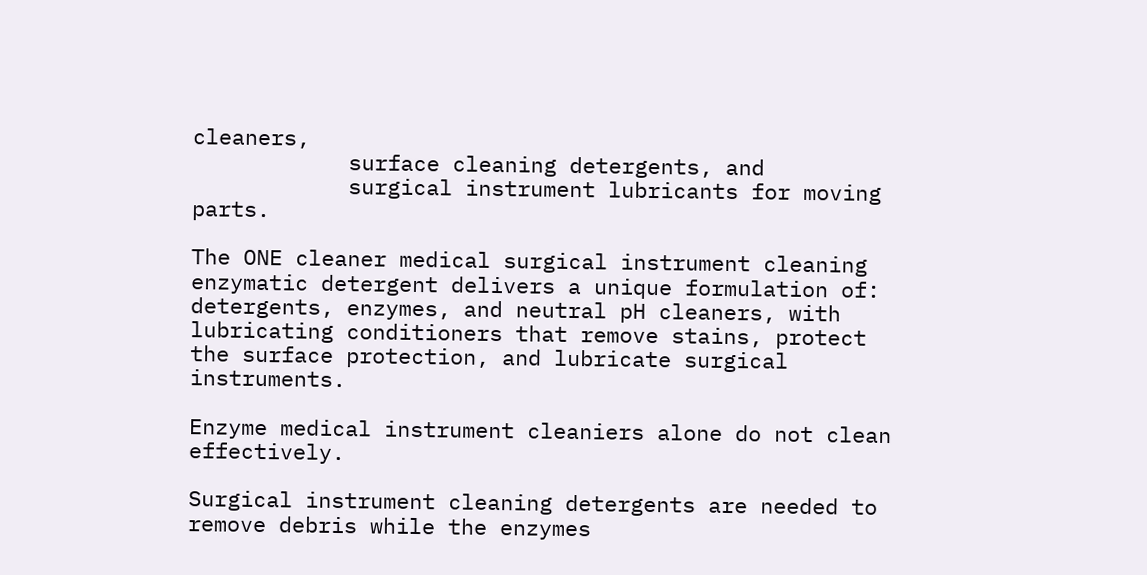cleaners,
            surface cleaning detergents, and
            surgical instrument lubricants for moving parts.

The ONE cleaner medical surgical instrument cleaning enzymatic detergent delivers a unique formulation of: detergents, enzymes, and neutral pH cleaners, with lubricating conditioners that remove stains, protect the surface protection, and lubricate surgical instruments.

Enzyme medical instrument cleaniers alone do not clean effectively.

Surgical instrument cleaning detergents are needed to remove debris while the enzymes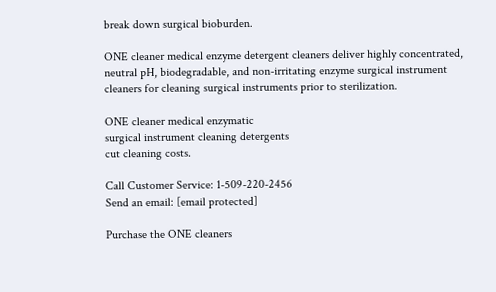break down surgical bioburden.

ONE cleaner medical enzyme detergent cleaners deliver highly concentrated, neutral pH, biodegradable, and non-irritating enzyme surgical instrument cleaners for cleaning surgical instruments prior to sterilization.

ONE cleaner medical enzymatic
surgical instrument cleaning detergents
cut cleaning costs.

Call Customer Service: 1-509-220-2456
Send an email: [email protected]

Purchase the ONE cleaners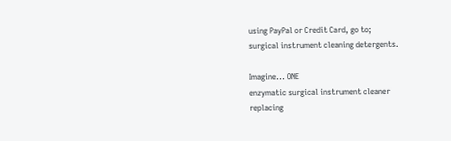using PayPal or Credit Card, go to;
surgical instrument cleaning detergents.

Imagine... ONE
enzymatic surgical instrument cleaner
replacing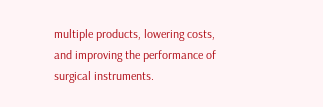multiple products, lowering costs, and improving the performance of surgical instruments.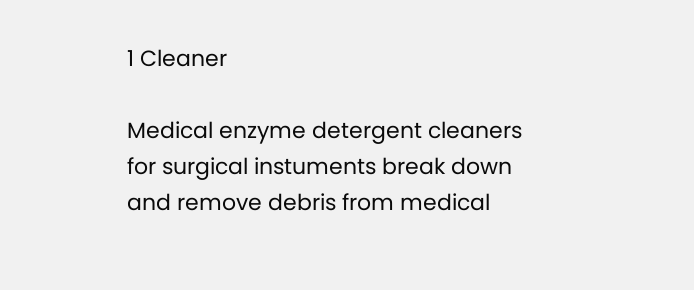1 Cleaner

Medical enzyme detergent cleaners for surgical instuments break down and remove debris from medical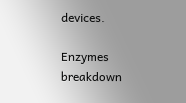devices.

Enzymes breakdown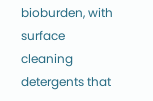bioburden, with surface cleaning detergents that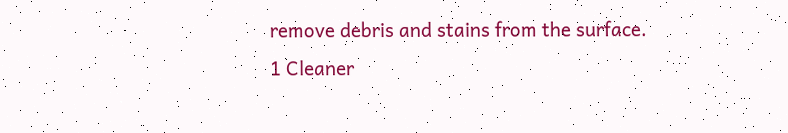remove debris and stains from the surface.
1 Cleaner